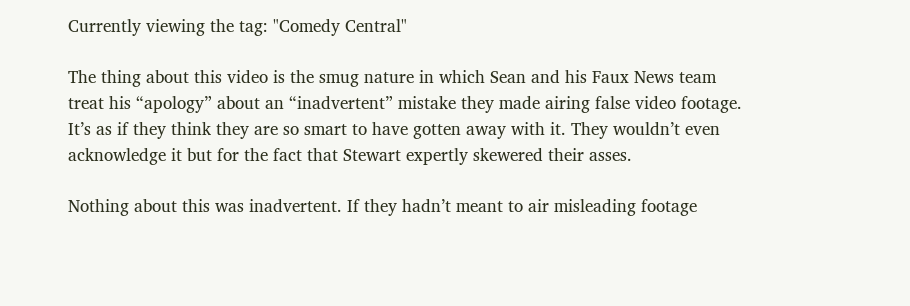Currently viewing the tag: "Comedy Central"

The thing about this video is the smug nature in which Sean and his Faux News team treat his “apology” about an “inadvertent” mistake they made airing false video footage. It’s as if they think they are so smart to have gotten away with it. They wouldn’t even acknowledge it but for the fact that Stewart expertly skewered their asses.

Nothing about this was inadvertent. If they hadn’t meant to air misleading footage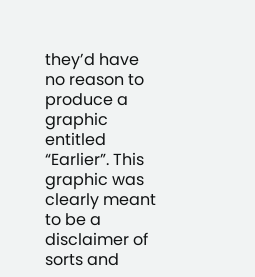they’d have no reason to produce a graphic entitled “Earlier”. This graphic was clearly meant to be a disclaimer of sorts and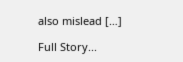also mislead […]

Full Story...